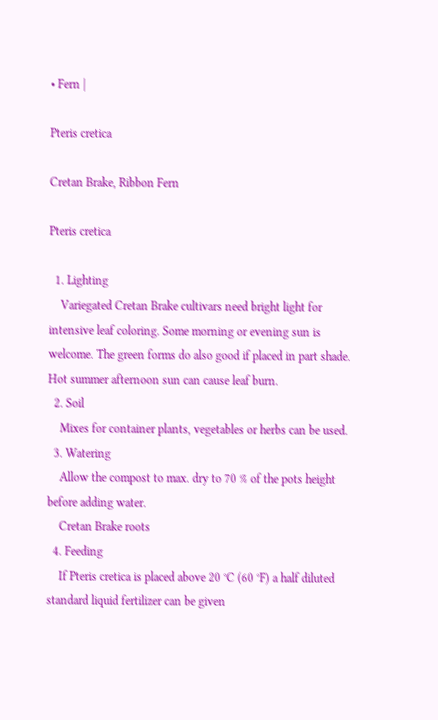• Fern |

Pteris cretica

Cretan Brake, Ribbon Fern

Pteris cretica

  1. Lighting
    Variegated Cretan Brake cultivars need bright light for intensive leaf coloring. Some morning or evening sun is welcome. The green forms do also good if placed in part shade. Hot summer afternoon sun can cause leaf burn.
  2. Soil
    Mixes for container plants, vegetables or herbs can be used.
  3. Watering
    Allow the compost to max. dry to 70 % of the pots height before adding water.
    Cretan Brake roots
  4. Feeding
    If Pteris cretica is placed above 20 °C (60 °F) a half diluted standard liquid fertilizer can be given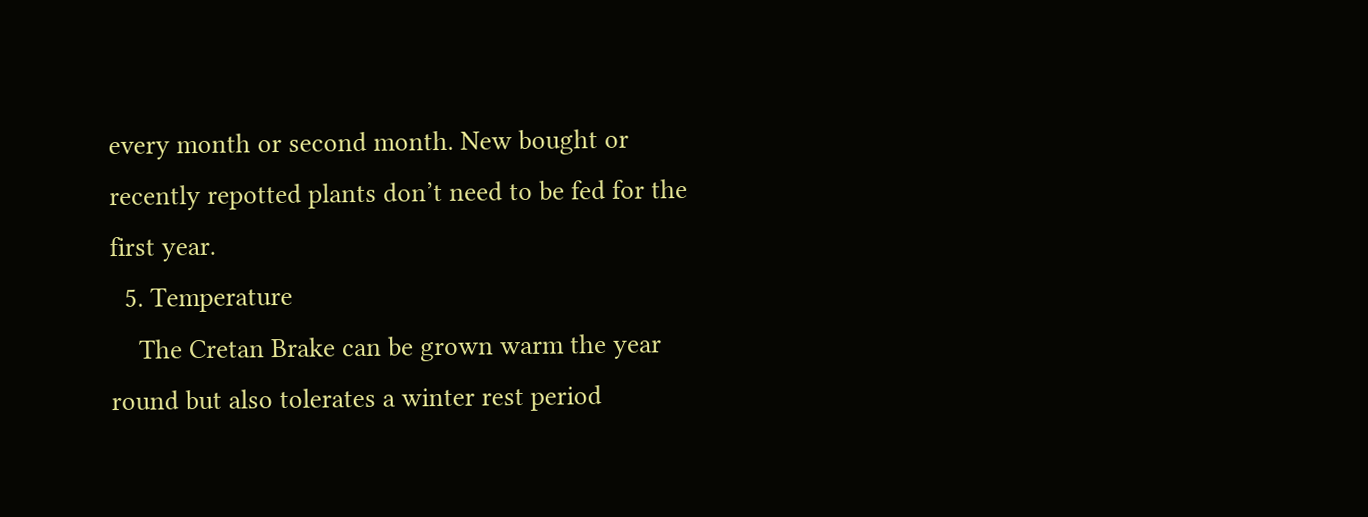every month or second month. New bought or recently repotted plants don’t need to be fed for the first year.
  5. Temperature
    The Cretan Brake can be grown warm the year round but also tolerates a winter rest period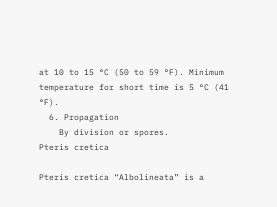at 10 to 15 °C (50 to 59 °F). Minimum temperature for short time is 5 °C (41 °F).
  6. Propagation
    By division or spores.
Pteris cretica

Pteris cretica “Albolineata” is a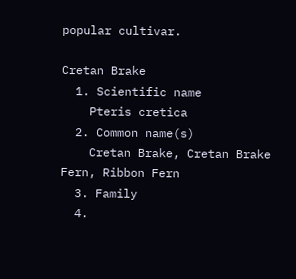popular cultivar.

Cretan Brake
  1. Scientific name
    Pteris cretica
  2. Common name(s)
    Cretan Brake, Cretan Brake Fern, Ribbon Fern
  3. Family
  4.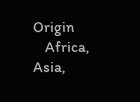Origin
    Africa, Asia,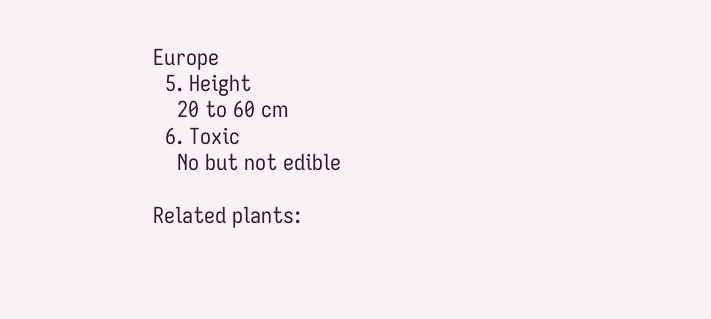Europe
  5. Height
    20 to 60 cm
  6. Toxic
    No but not edible

Related plants: